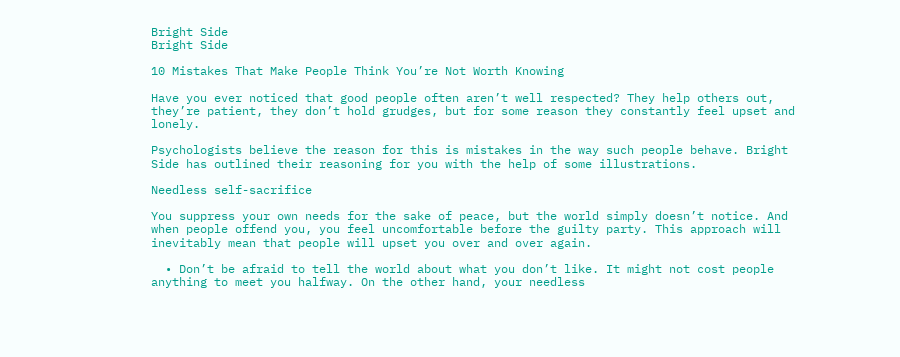Bright Side
Bright Side

10 Mistakes That Make People Think You’re Not Worth Knowing

Have you ever noticed that good people often aren’t well respected? They help others out, they’re patient, they don’t hold grudges, but for some reason they constantly feel upset and lonely.

Psychologists believe the reason for this is mistakes in the way such people behave. Bright Side has outlined their reasoning for you with the help of some illustrations.

Needless self-sacrifice

You suppress your own needs for the sake of peace, but the world simply doesn’t notice. And when people offend you, you feel uncomfortable before the guilty party. This approach will inevitably mean that people will upset you over and over again.

  • Don’t be afraid to tell the world about what you don’t like. It might not cost people anything to meet you halfway. On the other hand, your needless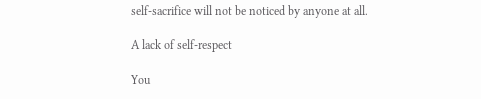self-sacrifice will not be noticed by anyone at all.

A lack of self-respect

You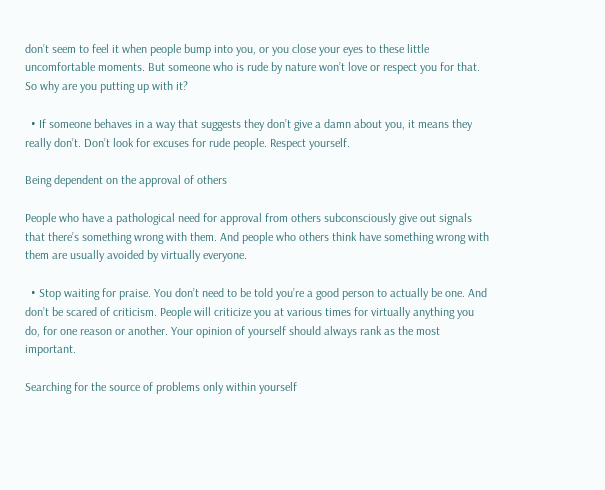don’t seem to feel it when people bump into you, or you close your eyes to these little uncomfortable moments. But someone who is rude by nature won’t love or respect you for that. So why are you putting up with it?

  • If someone behaves in a way that suggests they don’t give a damn about you, it means they really don’t. Don’t look for excuses for rude people. Respect yourself.

Being dependent on the approval of others

People who have a pathological need for approval from others subconsciously give out signals that there’s something wrong with them. And people who others think have something wrong with them are usually avoided by virtually everyone.

  • Stop waiting for praise. You don’t need to be told you’re a good person to actually be one. And don’t be scared of criticism. People will criticize you at various times for virtually anything you do, for one reason or another. Your opinion of yourself should always rank as the most important.

Searching for the source of problems only within yourself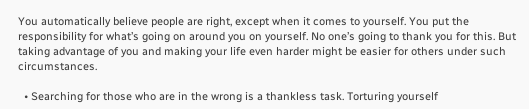You automatically believe people are right, except when it comes to yourself. You put the responsibility for what’s going on around you on yourself. No one’s going to thank you for this. But taking advantage of you and making your life even harder might be easier for others under such circumstances.

  • Searching for those who are in the wrong is a thankless task. Torturing yourself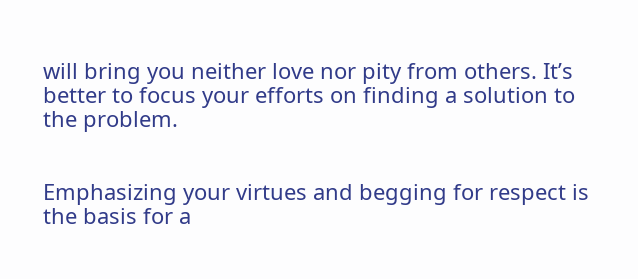will bring you neither love nor pity from others. It’s better to focus your efforts on finding a solution to the problem.


Emphasizing your virtues and begging for respect is the basis for a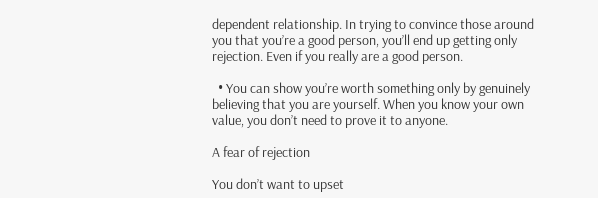dependent relationship. In trying to convince those around you that you’re a good person, you’ll end up getting only rejection. Even if you really are a good person.

  • You can show you’re worth something only by genuinely believing that you are yourself. When you know your own value, you don’t need to prove it to anyone.

A fear of rejection

You don’t want to upset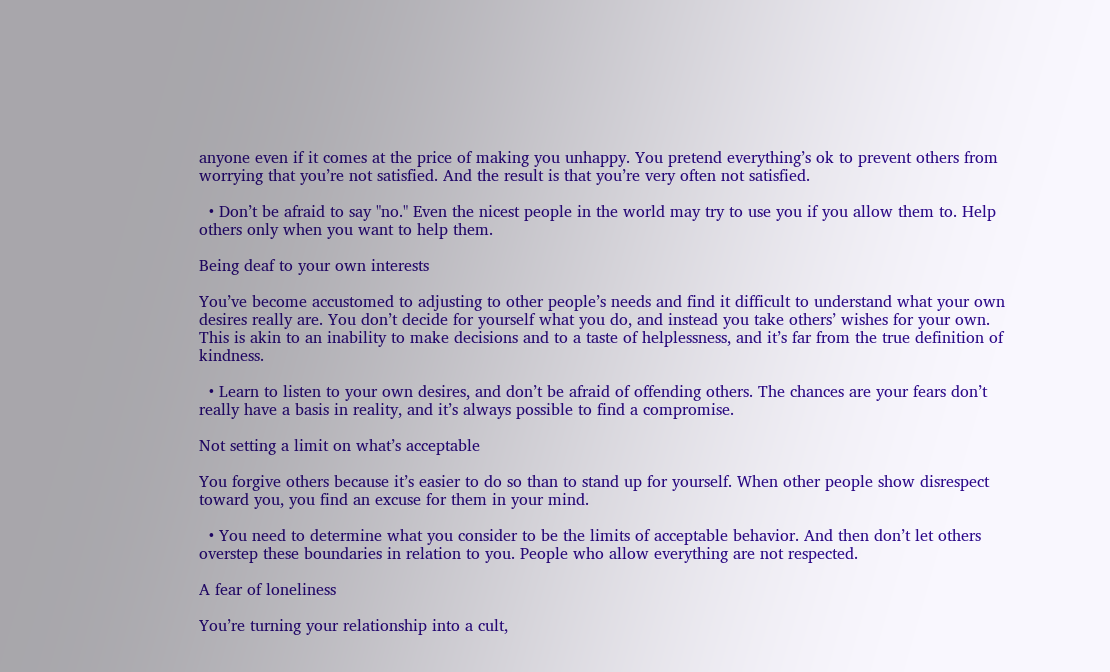anyone even if it comes at the price of making you unhappy. You pretend everything’s ok to prevent others from worrying that you’re not satisfied. And the result is that you’re very often not satisfied.

  • Don’t be afraid to say "no." Even the nicest people in the world may try to use you if you allow them to. Help others only when you want to help them.

Being deaf to your own interests

You’ve become accustomed to adjusting to other people’s needs and find it difficult to understand what your own desires really are. You don’t decide for yourself what you do, and instead you take others’ wishes for your own. This is akin to an inability to make decisions and to a taste of helplessness, and it’s far from the true definition of kindness.

  • Learn to listen to your own desires, and don’t be afraid of offending others. The chances are your fears don’t really have a basis in reality, and it’s always possible to find a compromise.

Not setting a limit on what’s acceptable

You forgive others because it’s easier to do so than to stand up for yourself. When other people show disrespect toward you, you find an excuse for them in your mind.

  • You need to determine what you consider to be the limits of acceptable behavior. And then don’t let others overstep these boundaries in relation to you. People who allow everything are not respected.

A fear of loneliness

You’re turning your relationship into a cult,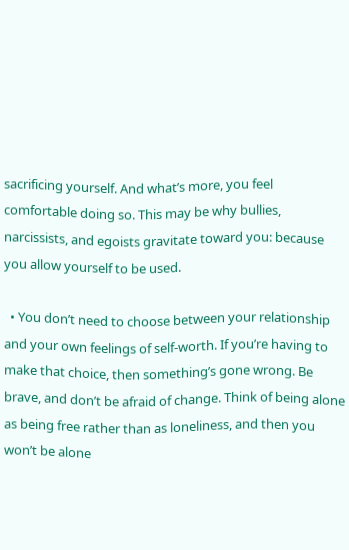sacrificing yourself. And what’s more, you feel comfortable doing so. This may be why bullies, narcissists, and egoists gravitate toward you: because you allow yourself to be used.

  • You don’t need to choose between your relationship and your own feelings of self-worth. If you’re having to make that choice, then something’s gone wrong. Be brave, and don’t be afraid of change. Think of being alone as being free rather than as loneliness, and then you won’t be alone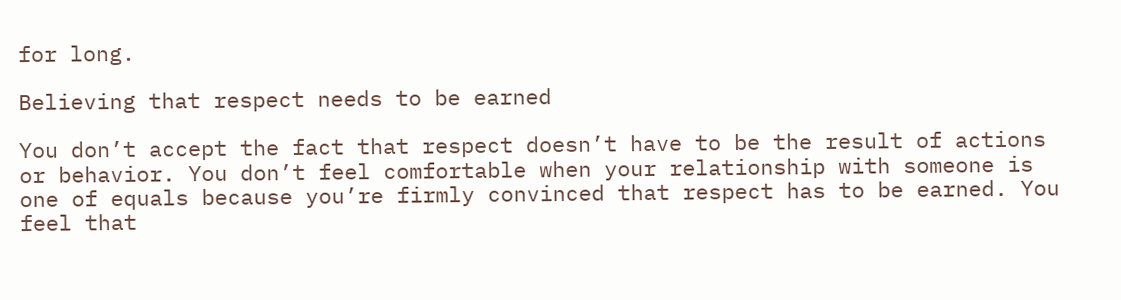for long.

Believing that respect needs to be earned

You don’t accept the fact that respect doesn’t have to be the result of actions or behavior. You don’t feel comfortable when your relationship with someone is one of equals because you’re firmly convinced that respect has to be earned. You feel that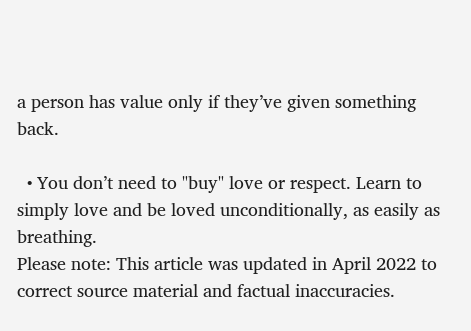a person has value only if they’ve given something back.

  • You don’t need to "buy" love or respect. Learn to simply love and be loved unconditionally, as easily as breathing.
Please note: This article was updated in April 2022 to correct source material and factual inaccuracies.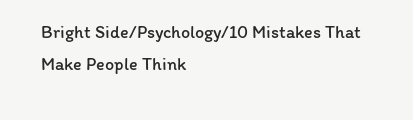Bright Side/Psychology/10 Mistakes That Make People Think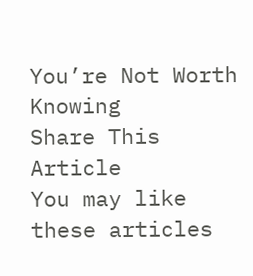You’re Not Worth Knowing
Share This Article
You may like these articles